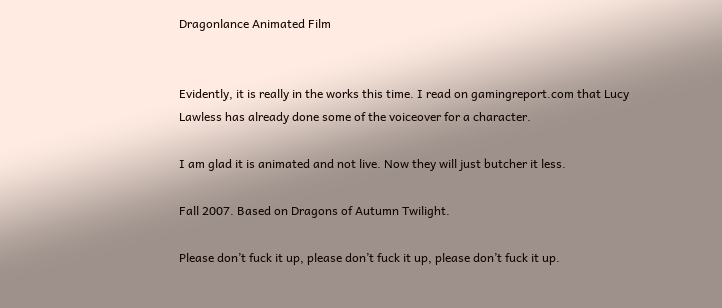Dragonlance Animated Film


Evidently, it is really in the works this time. I read on gamingreport.com that Lucy Lawless has already done some of the voiceover for a character.

I am glad it is animated and not live. Now they will just butcher it less.

Fall 2007. Based on Dragons of Autumn Twilight.

Please don’t fuck it up, please don’t fuck it up, please don’t fuck it up.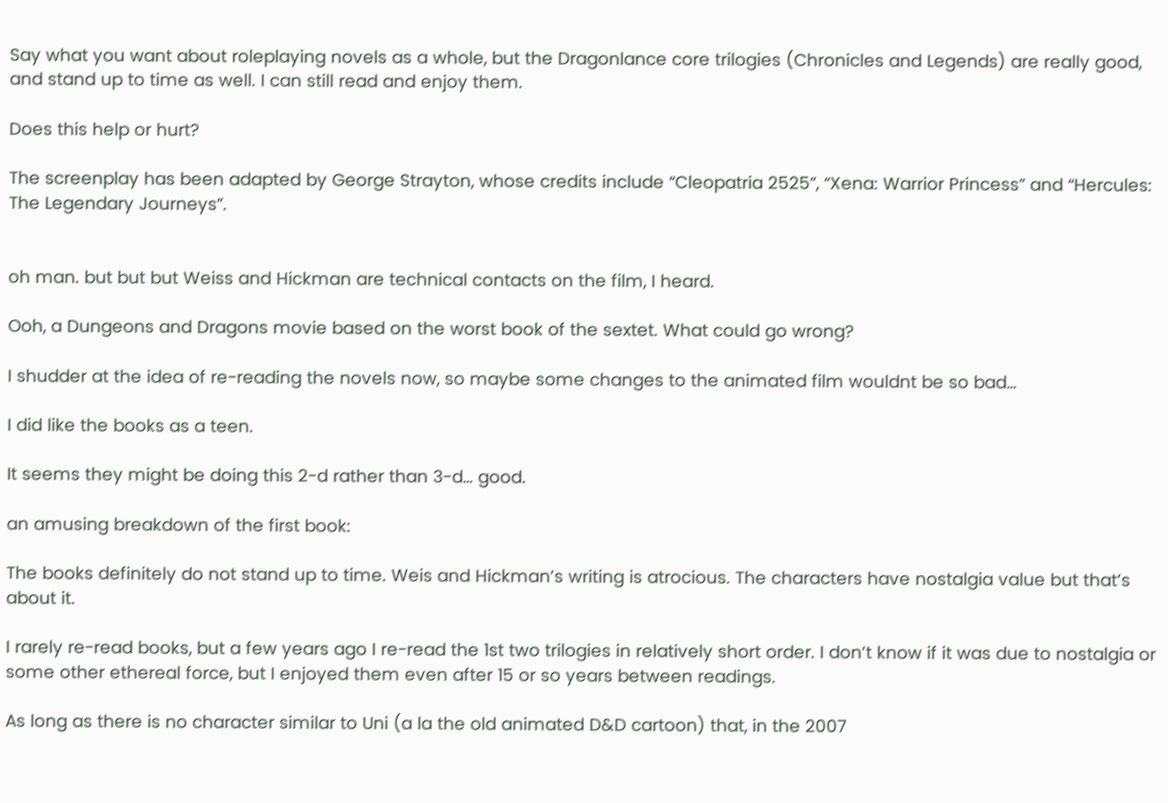Say what you want about roleplaying novels as a whole, but the Dragonlance core trilogies (Chronicles and Legends) are really good, and stand up to time as well. I can still read and enjoy them.

Does this help or hurt?

The screenplay has been adapted by George Strayton, whose credits include “Cleopatria 2525”, “Xena: Warrior Princess” and “Hercules: The Legendary Journeys”.


oh man. but but but Weiss and Hickman are technical contacts on the film, I heard.

Ooh, a Dungeons and Dragons movie based on the worst book of the sextet. What could go wrong?

I shudder at the idea of re-reading the novels now, so maybe some changes to the animated film wouldnt be so bad…

I did like the books as a teen.

It seems they might be doing this 2-d rather than 3-d… good.

an amusing breakdown of the first book:

The books definitely do not stand up to time. Weis and Hickman’s writing is atrocious. The characters have nostalgia value but that’s about it.

I rarely re-read books, but a few years ago I re-read the 1st two trilogies in relatively short order. I don’t know if it was due to nostalgia or some other ethereal force, but I enjoyed them even after 15 or so years between readings.

As long as there is no character similar to Uni (a la the old animated D&D cartoon) that, in the 2007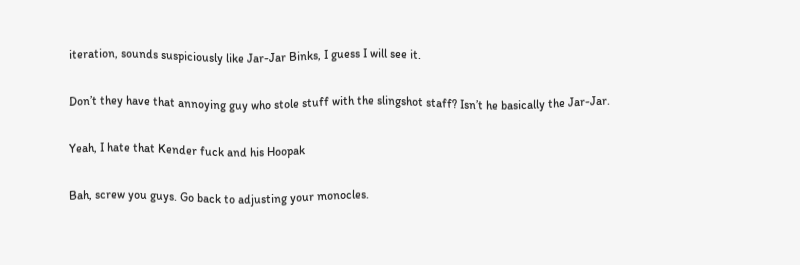iteration, sounds suspiciously like Jar-Jar Binks, I guess I will see it.

Don’t they have that annoying guy who stole stuff with the slingshot staff? Isn’t he basically the Jar-Jar.

Yeah, I hate that Kender fuck and his Hoopak

Bah, screw you guys. Go back to adjusting your monocles.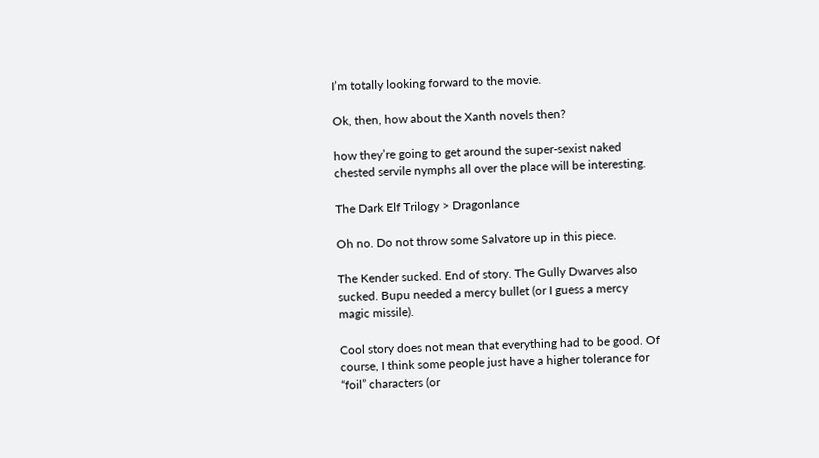I’m totally looking forward to the movie.

Ok, then, how about the Xanth novels then?

how they’re going to get around the super-sexist naked chested servile nymphs all over the place will be interesting.

The Dark Elf Trilogy > Dragonlance

Oh no. Do not throw some Salvatore up in this piece.

The Kender sucked. End of story. The Gully Dwarves also sucked. Bupu needed a mercy bullet (or I guess a mercy magic missile).

Cool story does not mean that everything had to be good. Of course, I think some people just have a higher tolerance for “foil” characters (or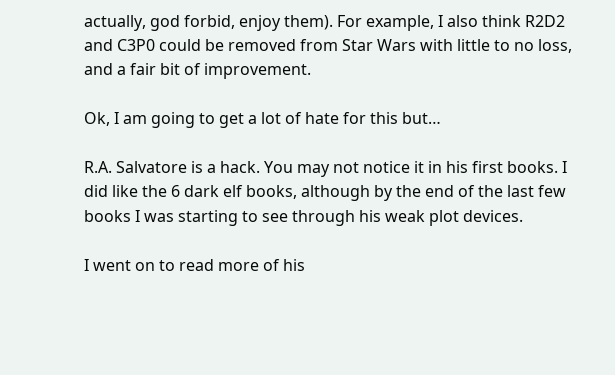actually, god forbid, enjoy them). For example, I also think R2D2 and C3P0 could be removed from Star Wars with little to no loss, and a fair bit of improvement.

Ok, I am going to get a lot of hate for this but…

R.A. Salvatore is a hack. You may not notice it in his first books. I did like the 6 dark elf books, although by the end of the last few books I was starting to see through his weak plot devices.

I went on to read more of his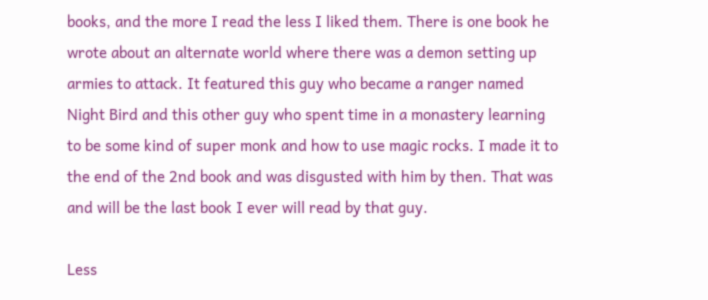books, and the more I read the less I liked them. There is one book he wrote about an alternate world where there was a demon setting up armies to attack. It featured this guy who became a ranger named Night Bird and this other guy who spent time in a monastery learning to be some kind of super monk and how to use magic rocks. I made it to the end of the 2nd book and was disgusted with him by then. That was and will be the last book I ever will read by that guy.

Less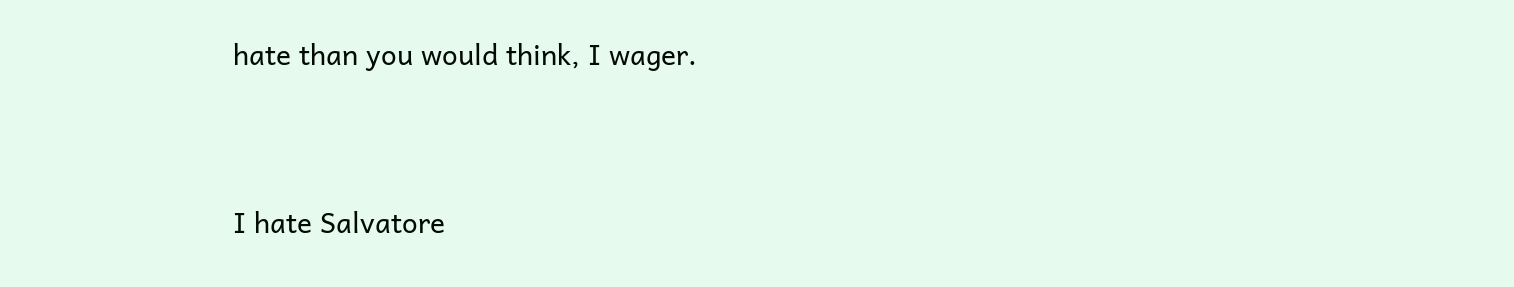hate than you would think, I wager.


I hate Salvatore